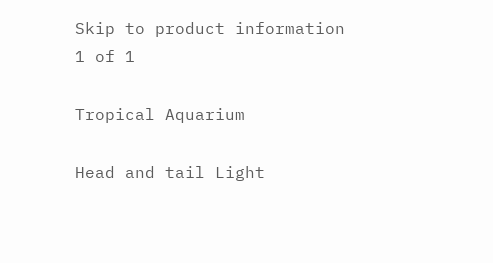Skip to product information
1 of 1

Tropical Aquarium

Head and tail Light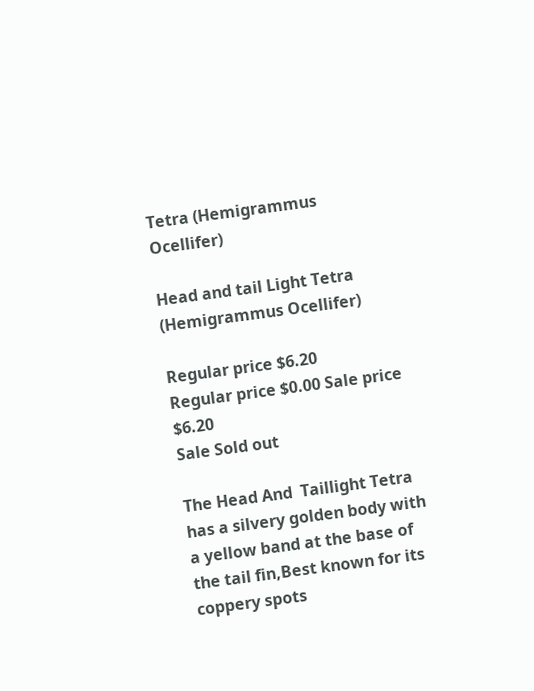Tetra (Hemigrammus Ocellifer)

Head and tail Light Tetra (Hemigrammus Ocellifer)

Regular price $6.20
Regular price $0.00 Sale price $6.20
Sale Sold out

The Head And  Taillight Tetra has a silvery golden body with a yellow band at the base of the tail fin,Best known for its coppery spots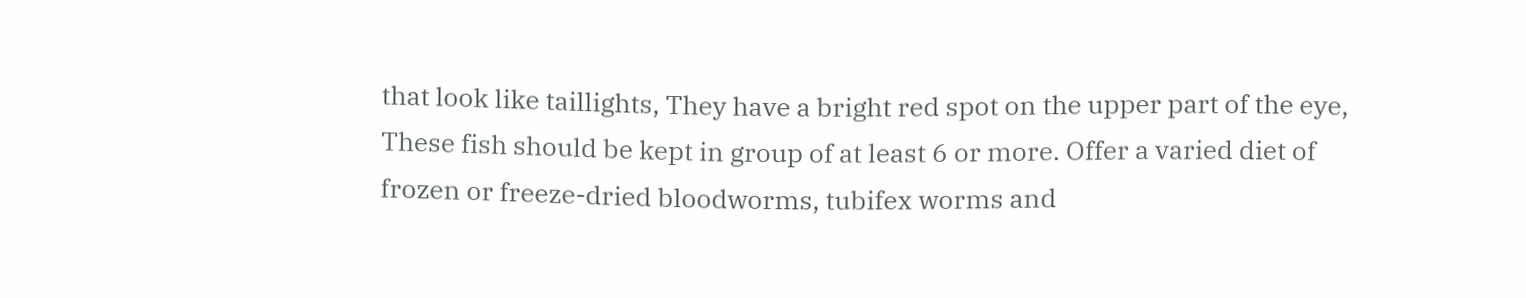that look like taillights, They have a bright red spot on the upper part of the eye, These fish should be kept in group of at least 6 or more. Offer a varied diet of frozen or freeze-dried bloodworms, tubifex worms and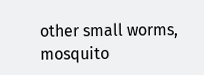other small worms, mosquito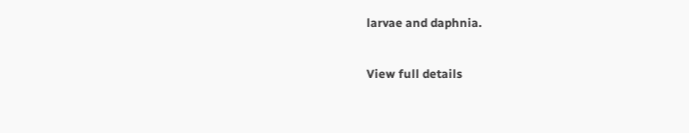larvae and daphnia.

View full details